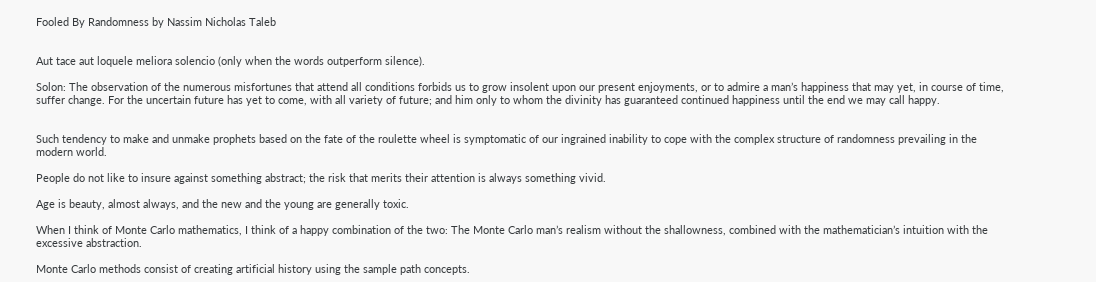Fooled By Randomness by Nassim Nicholas Taleb


Aut tace aut loquele meliora solencio (only when the words outperform silence).

Solon: The observation of the numerous misfortunes that attend all conditions forbids us to grow insolent upon our present enjoyments, or to admire a man’s happiness that may yet, in course of time, suffer change. For the uncertain future has yet to come, with all variety of future; and him only to whom the divinity has guaranteed continued happiness until the end we may call happy.


Such tendency to make and unmake prophets based on the fate of the roulette wheel is symptomatic of our ingrained inability to cope with the complex structure of randomness prevailing in the modern world.

People do not like to insure against something abstract; the risk that merits their attention is always something vivid.

Age is beauty, almost always, and the new and the young are generally toxic.

When I think of Monte Carlo mathematics, I think of a happy combination of the two: The Monte Carlo man’s realism without the shallowness, combined with the mathematician’s intuition with the excessive abstraction.

Monte Carlo methods consist of creating artificial history using the sample path concepts.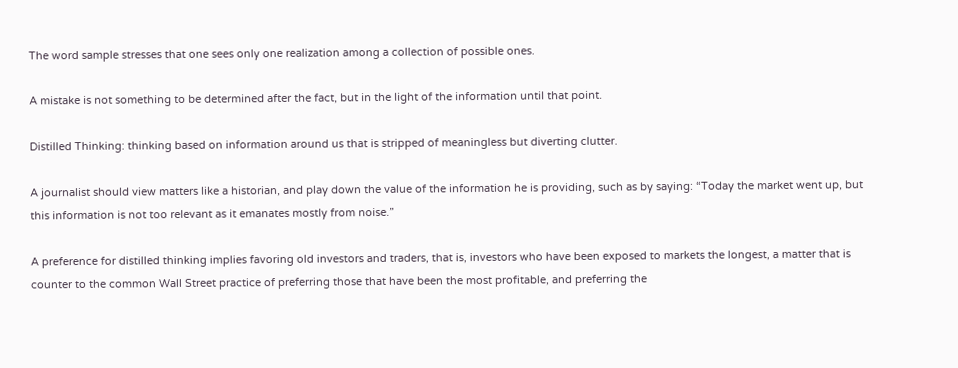The word sample stresses that one sees only one realization among a collection of possible ones.

A mistake is not something to be determined after the fact, but in the light of the information until that point.

Distilled Thinking: thinking based on information around us that is stripped of meaningless but diverting clutter.

A journalist should view matters like a historian, and play down the value of the information he is providing, such as by saying: “Today the market went up, but this information is not too relevant as it emanates mostly from noise.”

A preference for distilled thinking implies favoring old investors and traders, that is, investors who have been exposed to markets the longest, a matter that is counter to the common Wall Street practice of preferring those that have been the most profitable, and preferring the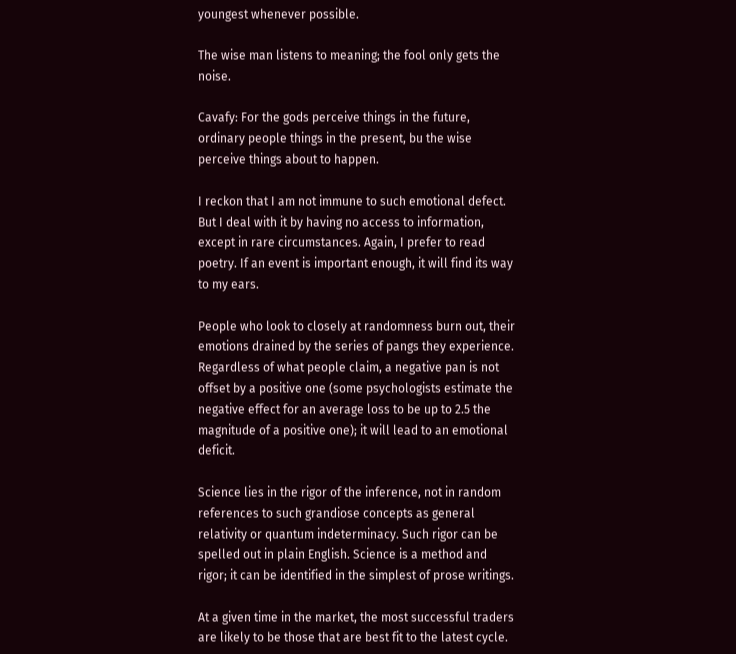youngest whenever possible.

The wise man listens to meaning; the fool only gets the noise.

Cavafy: For the gods perceive things in the future, ordinary people things in the present, bu the wise perceive things about to happen.

I reckon that I am not immune to such emotional defect. But I deal with it by having no access to information, except in rare circumstances. Again, I prefer to read poetry. If an event is important enough, it will find its way to my ears.

People who look to closely at randomness burn out, their emotions drained by the series of pangs they experience. Regardless of what people claim, a negative pan is not offset by a positive one (some psychologists estimate the negative effect for an average loss to be up to 2.5 the magnitude of a positive one); it will lead to an emotional deficit.

Science lies in the rigor of the inference, not in random references to such grandiose concepts as general relativity or quantum indeterminacy. Such rigor can be spelled out in plain English. Science is a method and rigor; it can be identified in the simplest of prose writings.

At a given time in the market, the most successful traders are likely to be those that are best fit to the latest cycle.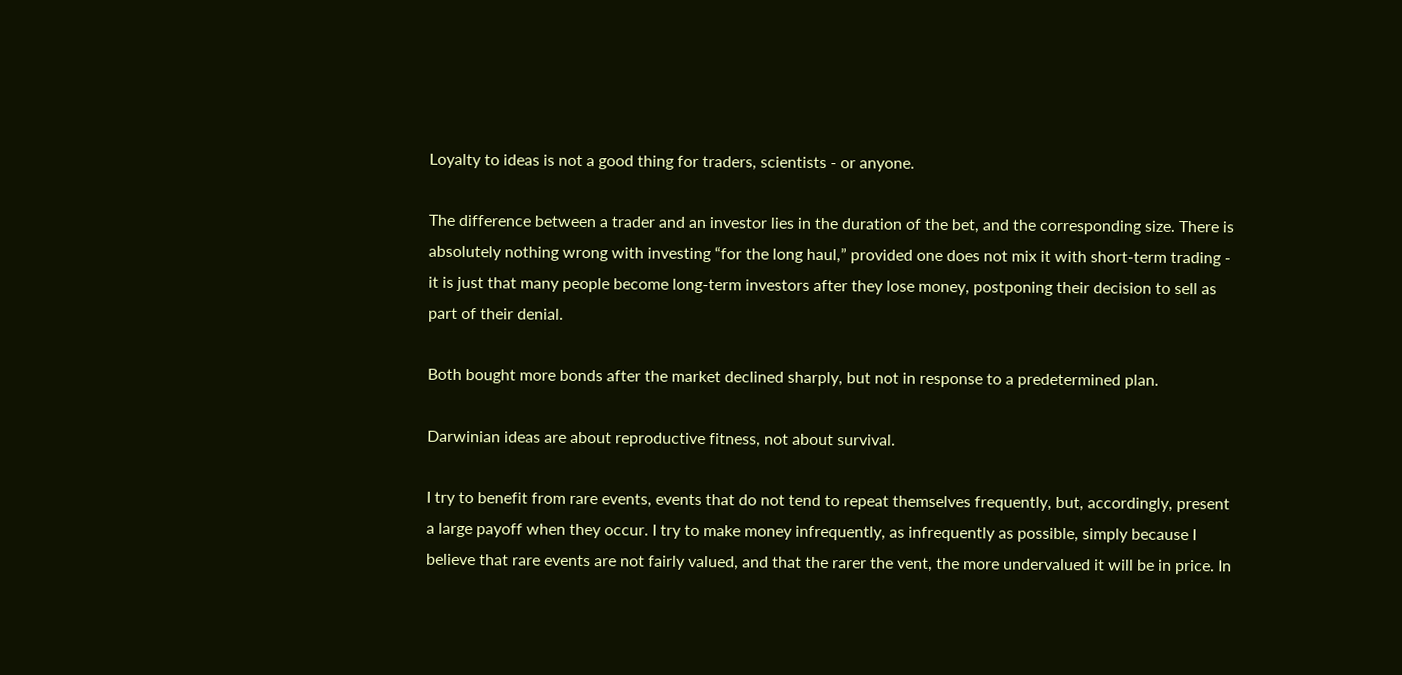Loyalty to ideas is not a good thing for traders, scientists - or anyone.

The difference between a trader and an investor lies in the duration of the bet, and the corresponding size. There is absolutely nothing wrong with investing “for the long haul,” provided one does not mix it with short-term trading - it is just that many people become long-term investors after they lose money, postponing their decision to sell as part of their denial.

Both bought more bonds after the market declined sharply, but not in response to a predetermined plan.

Darwinian ideas are about reproductive fitness, not about survival.

I try to benefit from rare events, events that do not tend to repeat themselves frequently, but, accordingly, present a large payoff when they occur. I try to make money infrequently, as infrequently as possible, simply because I believe that rare events are not fairly valued, and that the rarer the vent, the more undervalued it will be in price. In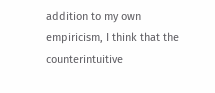addition to my own empiricism, I think that the counterintuitive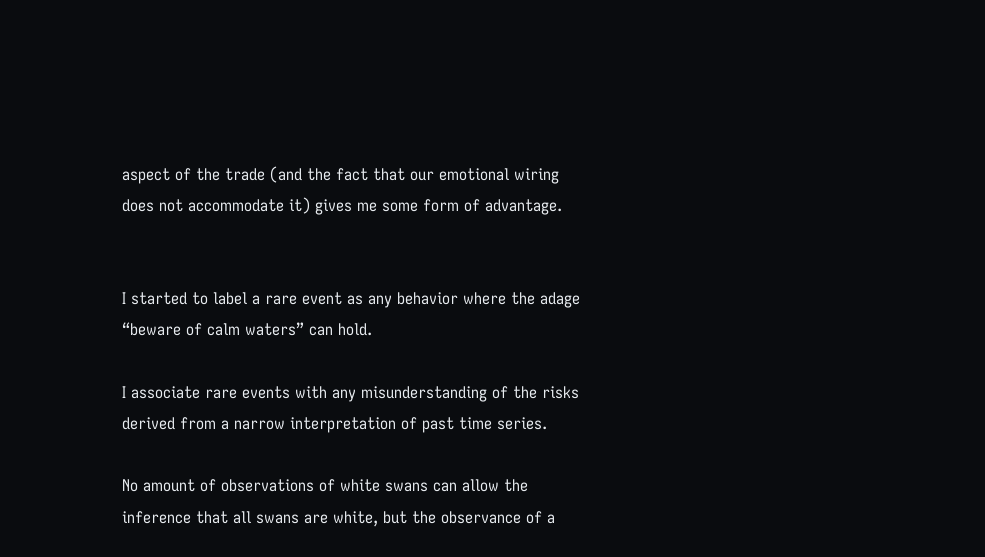aspect of the trade (and the fact that our emotional wiring does not accommodate it) gives me some form of advantage.


I started to label a rare event as any behavior where the adage “beware of calm waters” can hold.

I associate rare events with any misunderstanding of the risks derived from a narrow interpretation of past time series.

No amount of observations of white swans can allow the inference that all swans are white, but the observance of a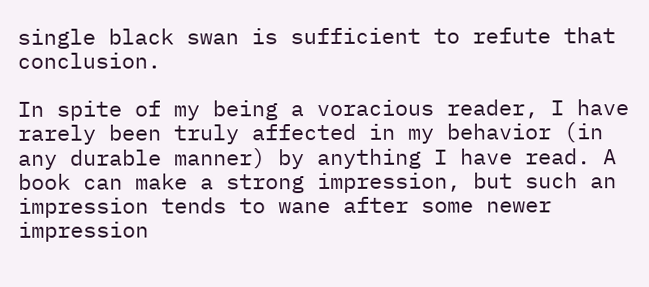single black swan is sufficient to refute that conclusion.

In spite of my being a voracious reader, I have rarely been truly affected in my behavior (in any durable manner) by anything I have read. A book can make a strong impression, but such an impression tends to wane after some newer impression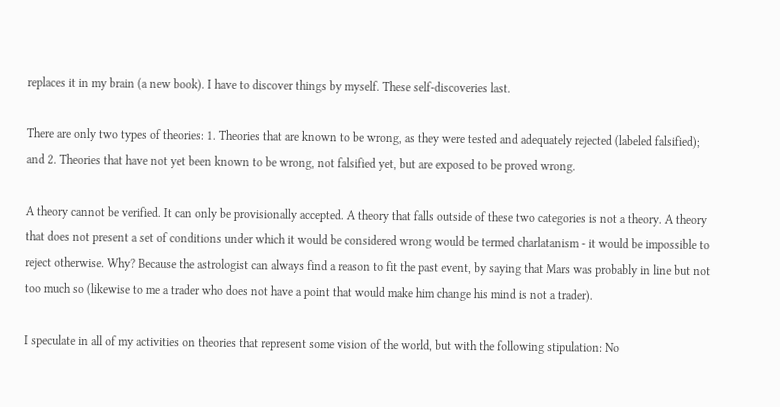replaces it in my brain (a new book). I have to discover things by myself. These self-discoveries last.

There are only two types of theories: 1. Theories that are known to be wrong, as they were tested and adequately rejected (labeled falsified); and 2. Theories that have not yet been known to be wrong, not falsified yet, but are exposed to be proved wrong.

A theory cannot be verified. It can only be provisionally accepted. A theory that falls outside of these two categories is not a theory. A theory that does not present a set of conditions under which it would be considered wrong would be termed charlatanism - it would be impossible to reject otherwise. Why? Because the astrologist can always find a reason to fit the past event, by saying that Mars was probably in line but not too much so (likewise to me a trader who does not have a point that would make him change his mind is not a trader).

I speculate in all of my activities on theories that represent some vision of the world, but with the following stipulation: No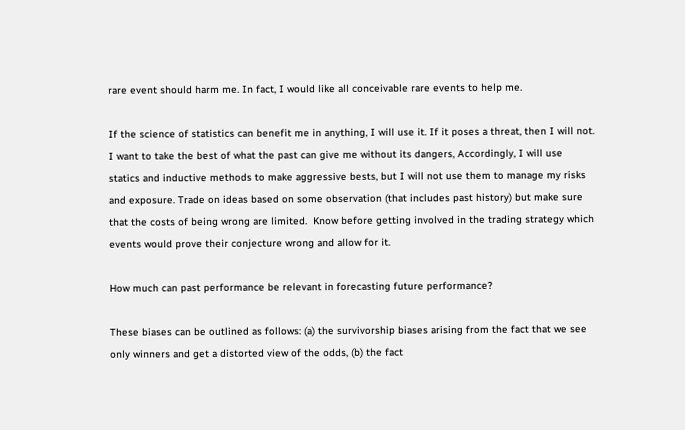rare event should harm me. In fact, I would like all conceivable rare events to help me.

If the science of statistics can benefit me in anything, I will use it. If it poses a threat, then I will not. I want to take the best of what the past can give me without its dangers, Accordingly, I will use statics and inductive methods to make aggressive bests, but I will not use them to manage my risks and exposure. Trade on ideas based on some observation (that includes past history) but make sure that the costs of being wrong are limited.  Know before getting involved in the trading strategy which events would prove their conjecture wrong and allow for it.

How much can past performance be relevant in forecasting future performance?

These biases can be outlined as follows: (a) the survivorship biases arising from the fact that we see only winners and get a distorted view of the odds, (b) the fact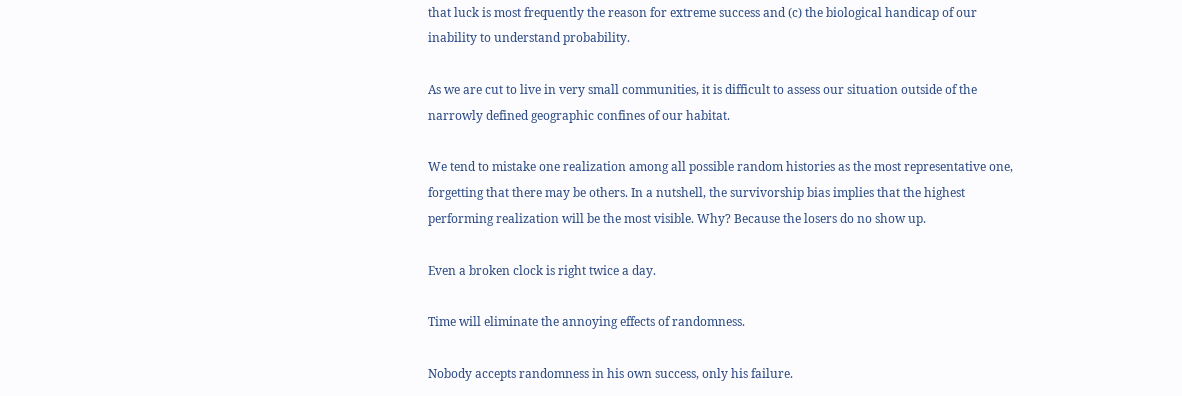that luck is most frequently the reason for extreme success and (c) the biological handicap of our inability to understand probability.

As we are cut to live in very small communities, it is difficult to assess our situation outside of the narrowly defined geographic confines of our habitat.

We tend to mistake one realization among all possible random histories as the most representative one, forgetting that there may be others. In a nutshell, the survivorship bias implies that the highest performing realization will be the most visible. Why? Because the losers do no show up.

Even a broken clock is right twice a day.

Time will eliminate the annoying effects of randomness.

Nobody accepts randomness in his own success, only his failure.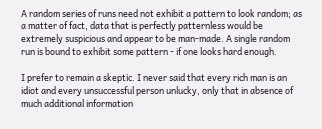A random series of runs need not exhibit a pattern to look random; as a matter of fact, data that is perfectly patternless would be extremely suspicious and appear to be man-made. A single random run is bound to exhibit some pattern - if one looks hard enough.

I prefer to remain a skeptic. I never said that every rich man is an idiot and every unsuccessful person unlucky, only that in absence of much additional information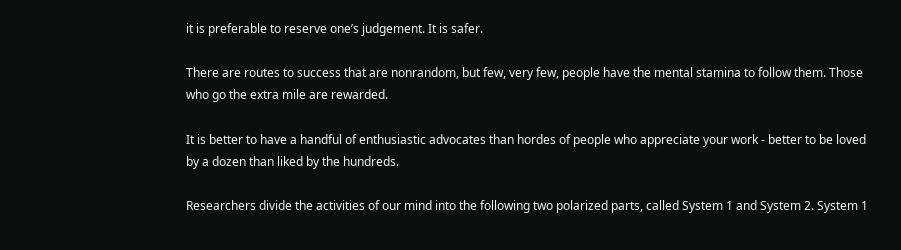it is preferable to reserve one’s judgement. It is safer.

There are routes to success that are nonrandom, but few, very few, people have the mental stamina to follow them. Those who go the extra mile are rewarded.

It is better to have a handful of enthusiastic advocates than hordes of people who appreciate your work - better to be loved by a dozen than liked by the hundreds.

Researchers divide the activities of our mind into the following two polarized parts, called System 1 and System 2. System 1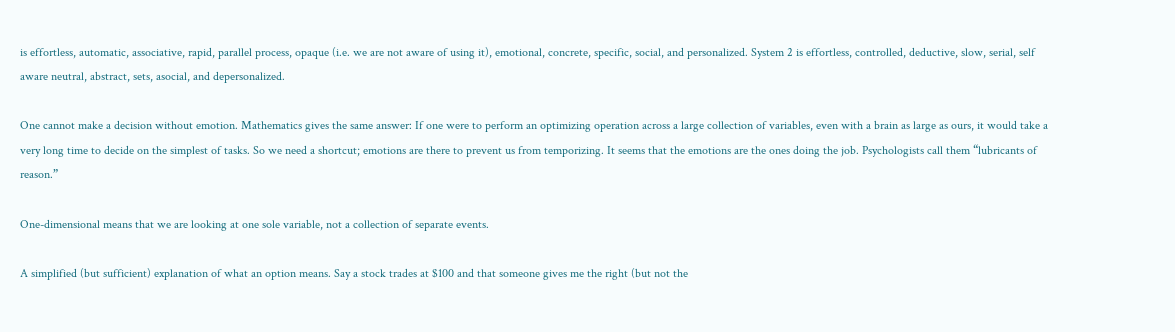is effortless, automatic, associative, rapid, parallel process, opaque (i.e. we are not aware of using it), emotional, concrete, specific, social, and personalized. System 2 is effortless, controlled, deductive, slow, serial, self aware neutral, abstract, sets, asocial, and depersonalized.

One cannot make a decision without emotion. Mathematics gives the same answer: If one were to perform an optimizing operation across a large collection of variables, even with a brain as large as ours, it would take a very long time to decide on the simplest of tasks. So we need a shortcut; emotions are there to prevent us from temporizing. It seems that the emotions are the ones doing the job. Psychologists call them “lubricants of reason.”

One-dimensional means that we are looking at one sole variable, not a collection of separate events.

A simplified (but sufficient) explanation of what an option means. Say a stock trades at $100 and that someone gives me the right (but not the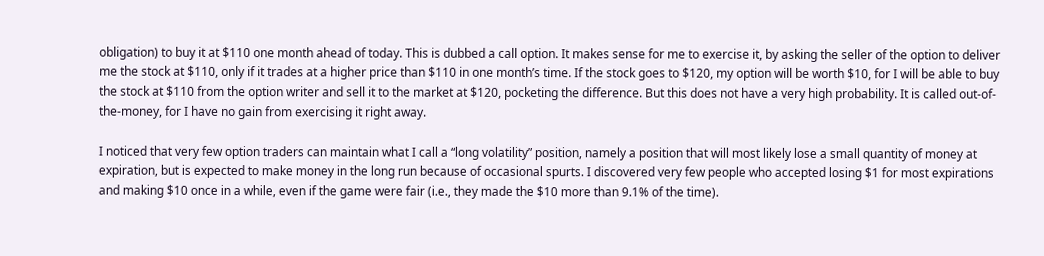obligation) to buy it at $110 one month ahead of today. This is dubbed a call option. It makes sense for me to exercise it, by asking the seller of the option to deliver me the stock at $110, only if it trades at a higher price than $110 in one month’s time. If the stock goes to $120, my option will be worth $10, for I will be able to buy the stock at $110 from the option writer and sell it to the market at $120, pocketing the difference. But this does not have a very high probability. It is called out-of-the-money, for I have no gain from exercising it right away.

I noticed that very few option traders can maintain what I call a “long volatility” position, namely a position that will most likely lose a small quantity of money at expiration, but is expected to make money in the long run because of occasional spurts. I discovered very few people who accepted losing $1 for most expirations and making $10 once in a while, even if the game were fair (i.e., they made the $10 more than 9.1% of the time).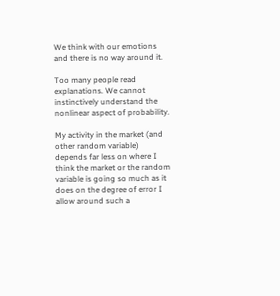We think with our emotions and there is no way around it.

Too many people read explanations. We cannot instinctively understand the nonlinear aspect of probability.

My activity in the market (and other random variable) depends far less on where I think the market or the random variable is going so much as it does on the degree of error I allow around such a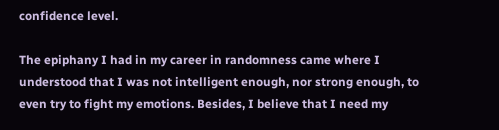confidence level.

The epiphany I had in my career in randomness came where I understood that I was not intelligent enough, nor strong enough, to even try to fight my emotions. Besides, I believe that I need my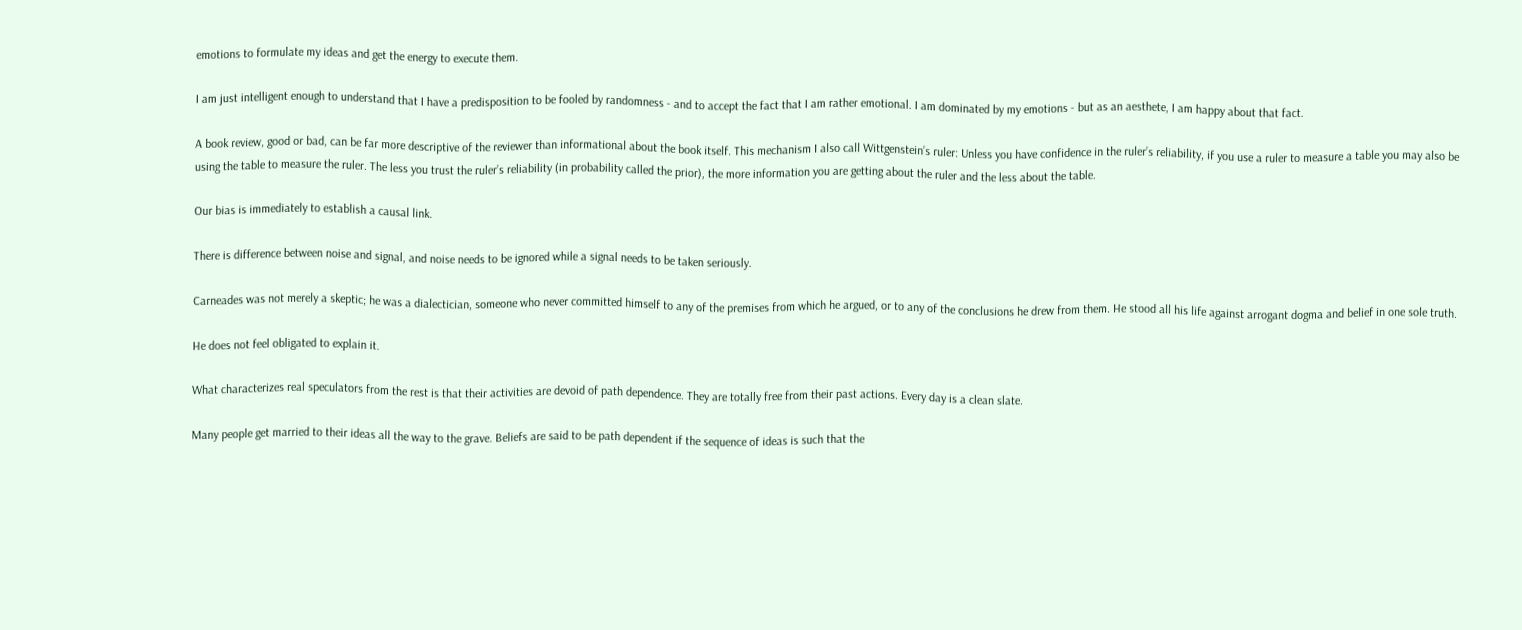emotions to formulate my ideas and get the energy to execute them.

I am just intelligent enough to understand that I have a predisposition to be fooled by randomness - and to accept the fact that I am rather emotional. I am dominated by my emotions - but as an aesthete, I am happy about that fact.

A book review, good or bad, can be far more descriptive of the reviewer than informational about the book itself. This mechanism I also call Wittgenstein’s ruler: Unless you have confidence in the ruler’s reliability, if you use a ruler to measure a table you may also be using the table to measure the ruler. The less you trust the ruler’s reliability (in probability called the prior), the more information you are getting about the ruler and the less about the table.

Our bias is immediately to establish a causal link.

There is difference between noise and signal, and noise needs to be ignored while a signal needs to be taken seriously.

Carneades was not merely a skeptic; he was a dialectician, someone who never committed himself to any of the premises from which he argued, or to any of the conclusions he drew from them. He stood all his life against arrogant dogma and belief in one sole truth.

He does not feel obligated to explain it.

What characterizes real speculators from the rest is that their activities are devoid of path dependence. They are totally free from their past actions. Every day is a clean slate.

Many people get married to their ideas all the way to the grave. Beliefs are said to be path dependent if the sequence of ideas is such that the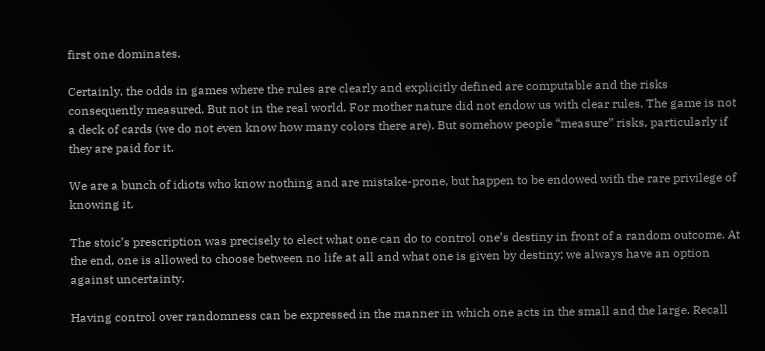first one dominates.

Certainly, the odds in games where the rules are clearly and explicitly defined are computable and the risks consequently measured. But not in the real world. For mother nature did not endow us with clear rules. The game is not a deck of cards (we do not even know how many colors there are). But somehow people “measure” risks, particularly if they are paid for it.

We are a bunch of idiots who know nothing and are mistake-prone, but happen to be endowed with the rare privilege of knowing it.

The stoic’s prescription was precisely to elect what one can do to control one’s destiny in front of a random outcome. At the end, one is allowed to choose between no life at all and what one is given by destiny; we always have an option against uncertainty.

Having control over randomness can be expressed in the manner in which one acts in the small and the large. Recall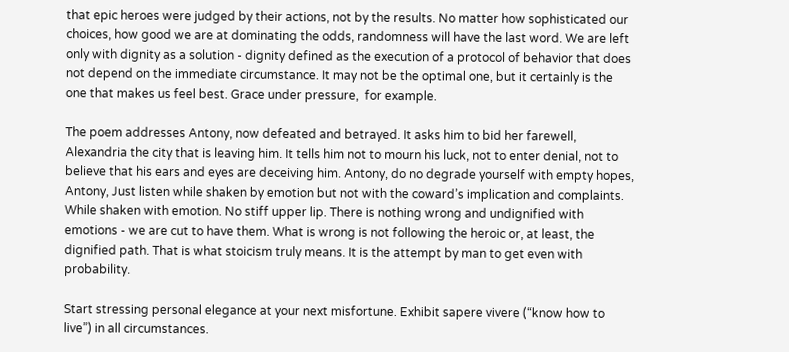that epic heroes were judged by their actions, not by the results. No matter how sophisticated our choices, how good we are at dominating the odds, randomness will have the last word. We are left only with dignity as a solution - dignity defined as the execution of a protocol of behavior that does not depend on the immediate circumstance. It may not be the optimal one, but it certainly is the one that makes us feel best. Grace under pressure,  for example.

The poem addresses Antony, now defeated and betrayed. It asks him to bid her farewell, Alexandria the city that is leaving him. It tells him not to mourn his luck, not to enter denial, not to believe that his ears and eyes are deceiving him. Antony, do no degrade yourself with empty hopes, Antony, Just listen while shaken by emotion but not with the coward’s implication and complaints. While shaken with emotion. No stiff upper lip. There is nothing wrong and undignified with emotions - we are cut to have them. What is wrong is not following the heroic or, at least, the dignified path. That is what stoicism truly means. It is the attempt by man to get even with probability.

Start stressing personal elegance at your next misfortune. Exhibit sapere vivere (“know how to live”) in all circumstances.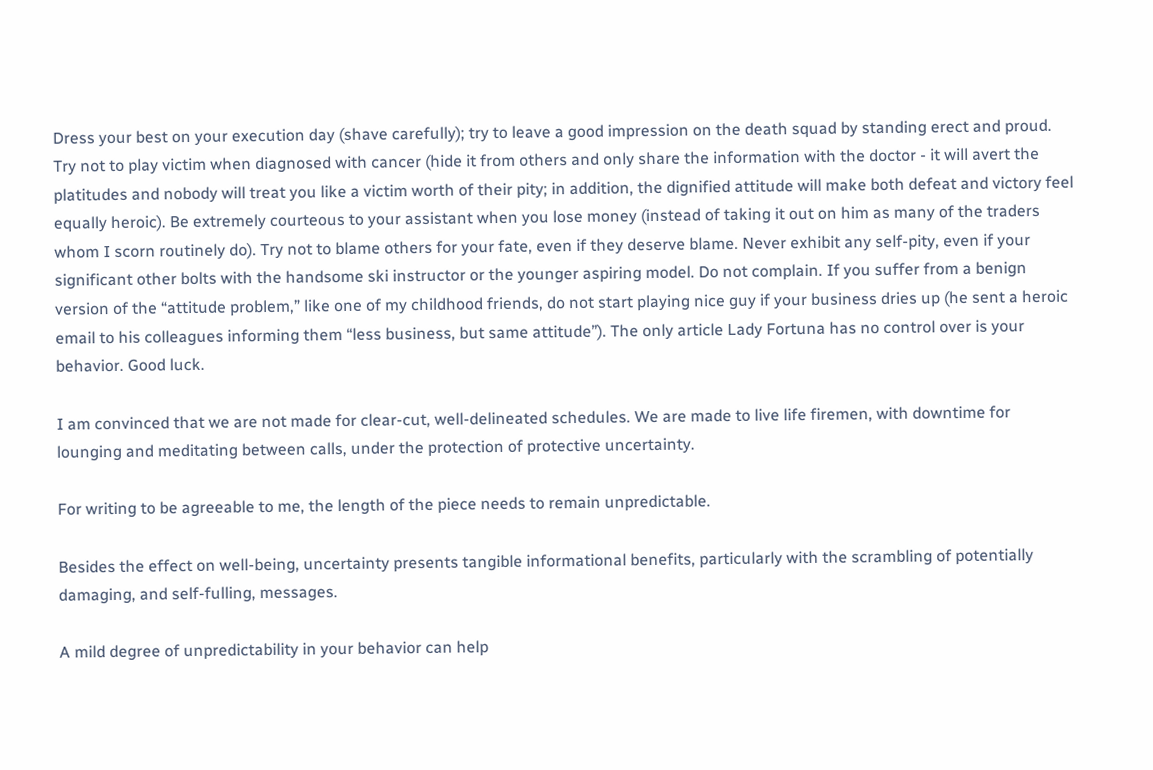Dress your best on your execution day (shave carefully); try to leave a good impression on the death squad by standing erect and proud. Try not to play victim when diagnosed with cancer (hide it from others and only share the information with the doctor - it will avert the platitudes and nobody will treat you like a victim worth of their pity; in addition, the dignified attitude will make both defeat and victory feel equally heroic). Be extremely courteous to your assistant when you lose money (instead of taking it out on him as many of the traders whom I scorn routinely do). Try not to blame others for your fate, even if they deserve blame. Never exhibit any self-pity, even if your significant other bolts with the handsome ski instructor or the younger aspiring model. Do not complain. If you suffer from a benign version of the “attitude problem,” like one of my childhood friends, do not start playing nice guy if your business dries up (he sent a heroic email to his colleagues informing them “less business, but same attitude”). The only article Lady Fortuna has no control over is your behavior. Good luck.

I am convinced that we are not made for clear-cut, well-delineated schedules. We are made to live life firemen, with downtime for lounging and meditating between calls, under the protection of protective uncertainty.

For writing to be agreeable to me, the length of the piece needs to remain unpredictable.

Besides the effect on well-being, uncertainty presents tangible informational benefits, particularly with the scrambling of potentially damaging, and self-fulling, messages.

A mild degree of unpredictability in your behavior can help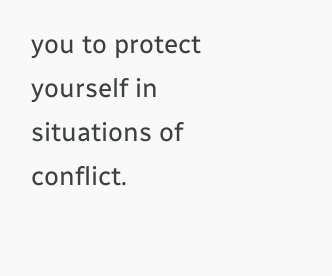you to protect yourself in situations of conflict.